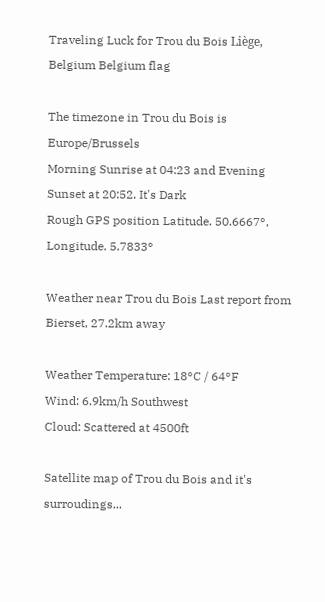Traveling Luck for Trou du Bois Liège, Belgium Belgium flag

The timezone in Trou du Bois is Europe/Brussels
Morning Sunrise at 04:23 and Evening Sunset at 20:52. It's Dark
Rough GPS position Latitude. 50.6667°, Longitude. 5.7833°

Weather near Trou du Bois Last report from Bierset, 27.2km away

Weather Temperature: 18°C / 64°F
Wind: 6.9km/h Southwest
Cloud: Scattered at 4500ft

Satellite map of Trou du Bois and it's surroudings...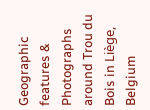Geographic features & Photographs around Trou du Bois in Liège, Belgium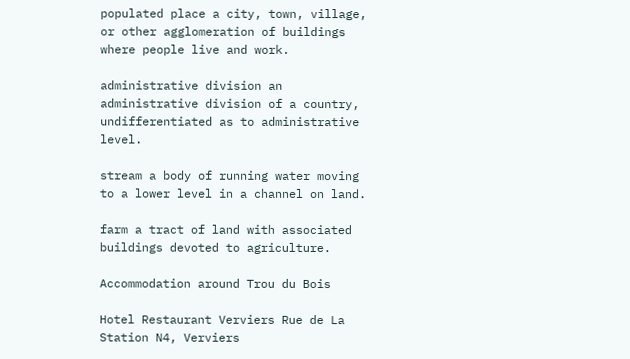populated place a city, town, village, or other agglomeration of buildings where people live and work.

administrative division an administrative division of a country, undifferentiated as to administrative level.

stream a body of running water moving to a lower level in a channel on land.

farm a tract of land with associated buildings devoted to agriculture.

Accommodation around Trou du Bois

Hotel Restaurant Verviers Rue de La Station N4, Verviers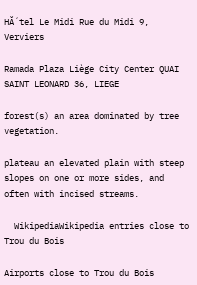HĂ´tel Le Midi Rue du Midi 9, Verviers

Ramada Plaza Liège City Center QUAI SAINT LEONARD 36, LIEGE

forest(s) an area dominated by tree vegetation.

plateau an elevated plain with steep slopes on one or more sides, and often with incised streams.

  WikipediaWikipedia entries close to Trou du Bois

Airports close to Trou du Bois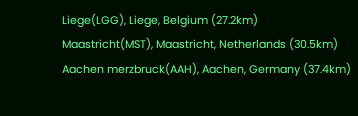Liege(LGG), Liege, Belgium (27.2km)
Maastricht(MST), Maastricht, Netherlands (30.5km)
Aachen merzbruck(AAH), Aachen, Germany (37.4km)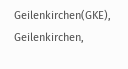Geilenkirchen(GKE), Geilenkirchen,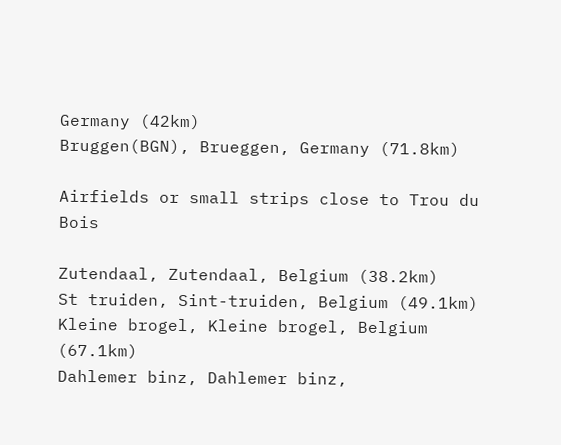Germany (42km)
Bruggen(BGN), Brueggen, Germany (71.8km)

Airfields or small strips close to Trou du Bois

Zutendaal, Zutendaal, Belgium (38.2km)
St truiden, Sint-truiden, Belgium (49.1km)
Kleine brogel, Kleine brogel, Belgium (67.1km)
Dahlemer binz, Dahlemer binz,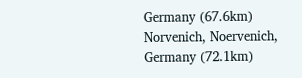Germany (67.6km)
Norvenich, Noervenich, Germany (72.1km)